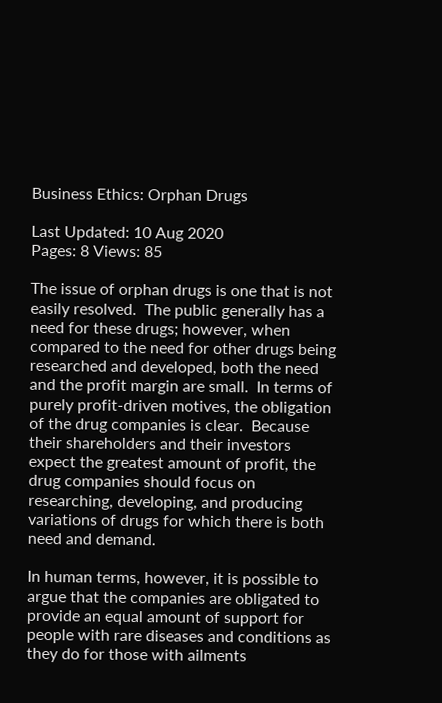Business Ethics: Orphan Drugs

Last Updated: 10 Aug 2020
Pages: 8 Views: 85

The issue of orphan drugs is one that is not easily resolved.  The public generally has a need for these drugs; however, when compared to the need for other drugs being researched and developed, both the need and the profit margin are small.  In terms of purely profit-driven motives, the obligation of the drug companies is clear.  Because their shareholders and their investors expect the greatest amount of profit, the drug companies should focus on researching, developing, and producing variations of drugs for which there is both need and demand.

In human terms, however, it is possible to argue that the companies are obligated to provide an equal amount of support for people with rare diseases and conditions as they do for those with ailments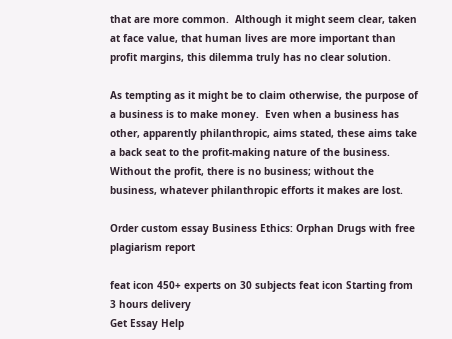that are more common.  Although it might seem clear, taken at face value, that human lives are more important than profit margins, this dilemma truly has no clear solution.

As tempting as it might be to claim otherwise, the purpose of a business is to make money.  Even when a business has other, apparently philanthropic, aims stated, these aims take a back seat to the profit-making nature of the business.  Without the profit, there is no business; without the business, whatever philanthropic efforts it makes are lost.

Order custom essay Business Ethics: Orphan Drugs with free plagiarism report

feat icon 450+ experts on 30 subjects feat icon Starting from 3 hours delivery
Get Essay Help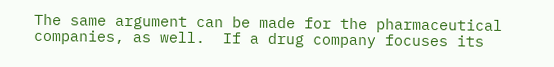The same argument can be made for the pharmaceutical companies, as well.  If a drug company focuses its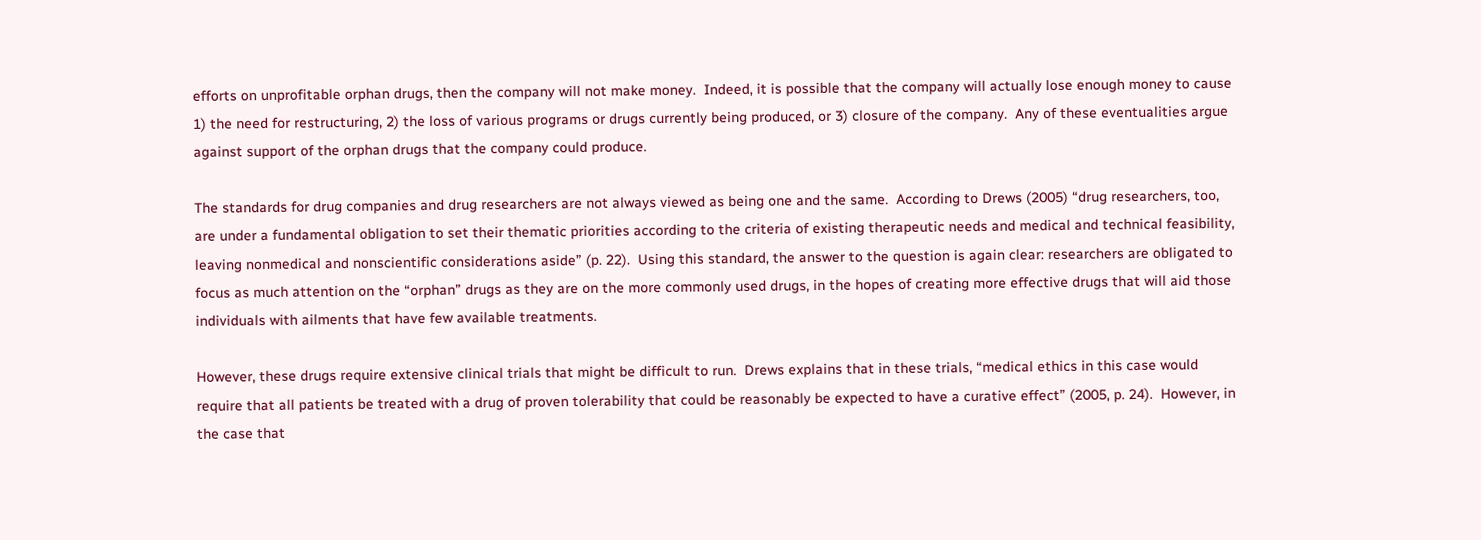efforts on unprofitable orphan drugs, then the company will not make money.  Indeed, it is possible that the company will actually lose enough money to cause 1) the need for restructuring, 2) the loss of various programs or drugs currently being produced, or 3) closure of the company.  Any of these eventualities argue against support of the orphan drugs that the company could produce.

The standards for drug companies and drug researchers are not always viewed as being one and the same.  According to Drews (2005) “drug researchers, too, are under a fundamental obligation to set their thematic priorities according to the criteria of existing therapeutic needs and medical and technical feasibility, leaving nonmedical and nonscientific considerations aside” (p. 22).  Using this standard, the answer to the question is again clear: researchers are obligated to focus as much attention on the “orphan” drugs as they are on the more commonly used drugs, in the hopes of creating more effective drugs that will aid those individuals with ailments that have few available treatments.

However, these drugs require extensive clinical trials that might be difficult to run.  Drews explains that in these trials, “medical ethics in this case would require that all patients be treated with a drug of proven tolerability that could be reasonably be expected to have a curative effect” (2005, p. 24).  However, in the case that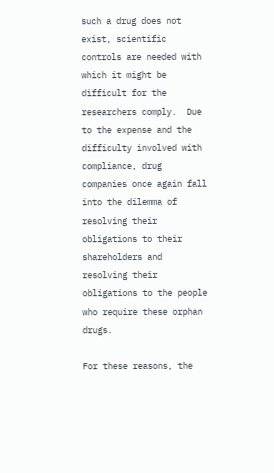such a drug does not exist, scientific controls are needed with which it might be difficult for the researchers comply.  Due to the expense and the difficulty involved with compliance, drug companies once again fall into the dilemma of resolving their obligations to their shareholders and resolving their obligations to the people who require these orphan drugs.

For these reasons, the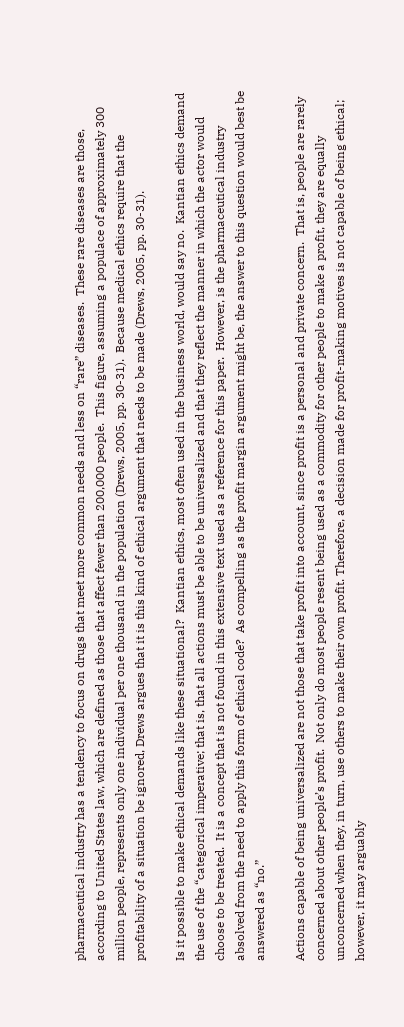pharmaceutical industry has a tendency to focus on drugs that meet more common needs and less on “rare” diseases.  These rare diseases are those, according to United States law, which are defined as those that affect fewer than 200,000 people.  This figure, assuming a populace of approximately 300 million people, represents only one individual per one thousand in the population (Drews, 2005, pp. 30-31).  Because medical ethics require that the profitability of a situation be ignored, Drews argues that it is this kind of ethical argument that needs to be made (Drews, 2005, pp. 30-31).

Is it possible to make ethical demands like these situational?  Kantian ethics, most often used in the business world, would say no.  Kantian ethics demand the use of the “categorical imperative; that is, that all actions must be able to be universalized and that they reflect the manner in which the actor would choose to be treated.  It is a concept that is not found in this extensive text used as a reference for this paper.  However, is the pharmaceutical industry absolved from the need to apply this form of ethical code?  As compelling as the profit margin argument might be, the answer to this question would best be answered as “no.”

Actions capable of being universalized are not those that take profit into account, since profit is a personal and private concern.  That is, people are rarely concerned about other people’s profit.  Not only do most people resent being used as a commodity for other people to make a profit, they are equally unconcerned when they, in turn, use others to make their own profit. Therefore, a decision made for profit-making motives is not capable of being ethical; however, it may arguably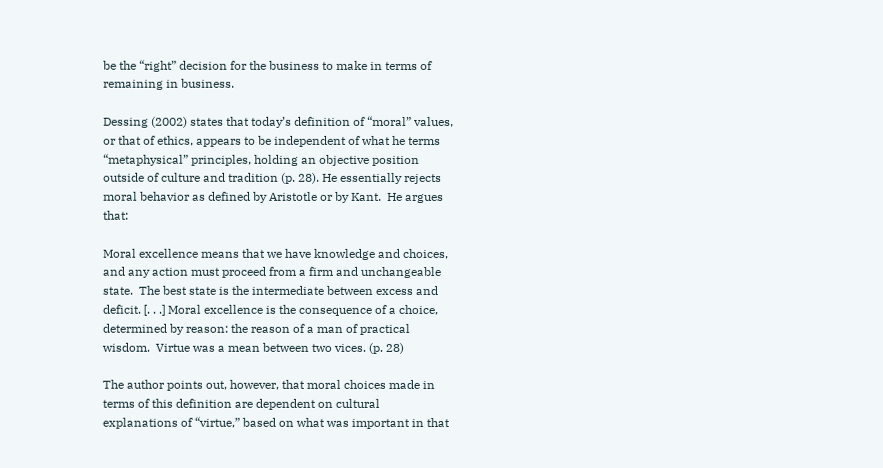be the “right” decision for the business to make in terms of remaining in business.

Dessing (2002) states that today’s definition of “moral” values, or that of ethics, appears to be independent of what he terms “metaphysical” principles, holding an objective position outside of culture and tradition (p. 28). He essentially rejects moral behavior as defined by Aristotle or by Kant.  He argues that:

Moral excellence means that we have knowledge and choices, and any action must proceed from a firm and unchangeable state.  The best state is the intermediate between excess and deficit. [. . .] Moral excellence is the consequence of a choice, determined by reason: the reason of a man of practical wisdom.  Virtue was a mean between two vices. (p. 28)

The author points out, however, that moral choices made in terms of this definition are dependent on cultural explanations of “virtue,” based on what was important in that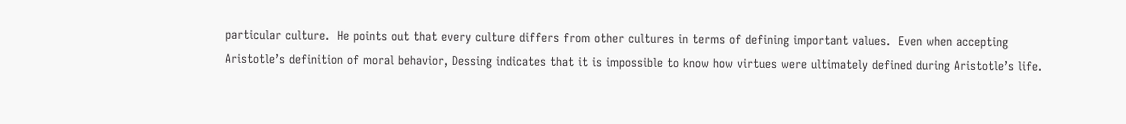particular culture.  He points out that every culture differs from other cultures in terms of defining important values.  Even when accepting Aristotle’s definition of moral behavior, Dessing indicates that it is impossible to know how virtues were ultimately defined during Aristotle’s life.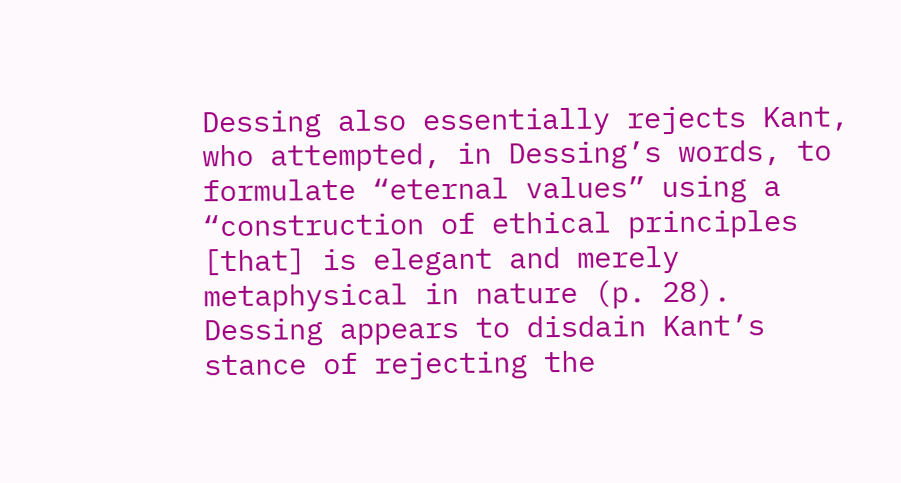Dessing also essentially rejects Kant, who attempted, in Dessing’s words, to formulate “eternal values” using a “construction of ethical principles [that] is elegant and merely metaphysical in nature (p. 28).  Dessing appears to disdain Kant’s stance of rejecting the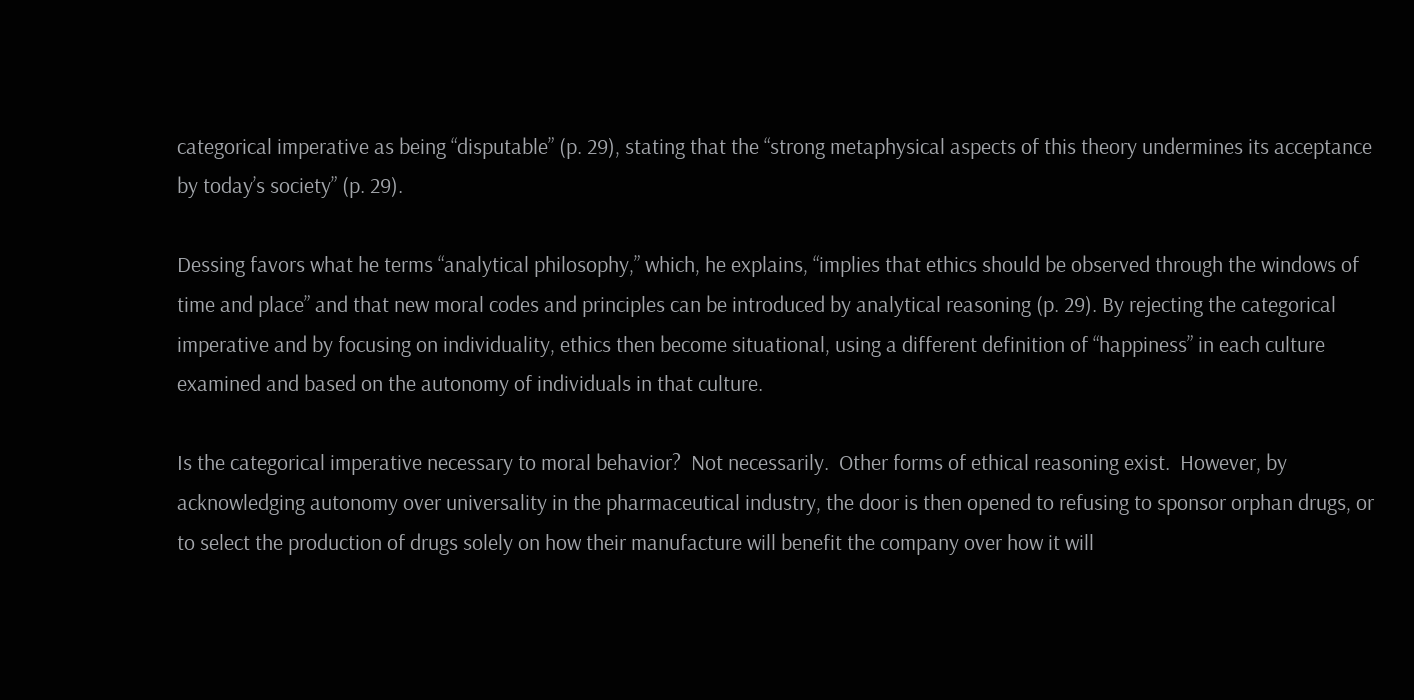categorical imperative as being “disputable” (p. 29), stating that the “strong metaphysical aspects of this theory undermines its acceptance by today’s society” (p. 29).

Dessing favors what he terms “analytical philosophy,” which, he explains, “implies that ethics should be observed through the windows of time and place” and that new moral codes and principles can be introduced by analytical reasoning (p. 29). By rejecting the categorical imperative and by focusing on individuality, ethics then become situational, using a different definition of “happiness” in each culture examined and based on the autonomy of individuals in that culture.

Is the categorical imperative necessary to moral behavior?  Not necessarily.  Other forms of ethical reasoning exist.  However, by acknowledging autonomy over universality in the pharmaceutical industry, the door is then opened to refusing to sponsor orphan drugs, or to select the production of drugs solely on how their manufacture will benefit the company over how it will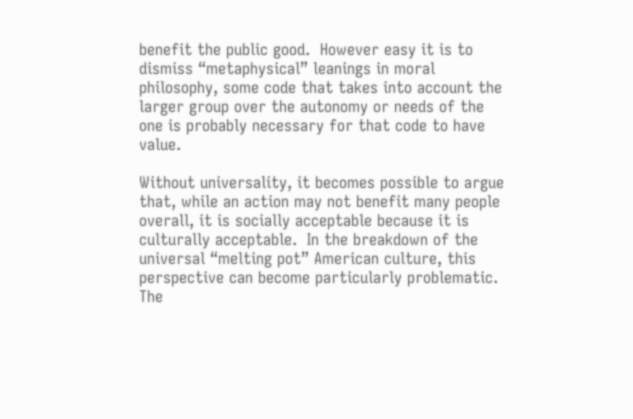benefit the public good.  However easy it is to dismiss “metaphysical” leanings in moral philosophy, some code that takes into account the larger group over the autonomy or needs of the one is probably necessary for that code to have value.

Without universality, it becomes possible to argue that, while an action may not benefit many people overall, it is socially acceptable because it is culturally acceptable.  In the breakdown of the universal “melting pot” American culture, this perspective can become particularly problematic.  The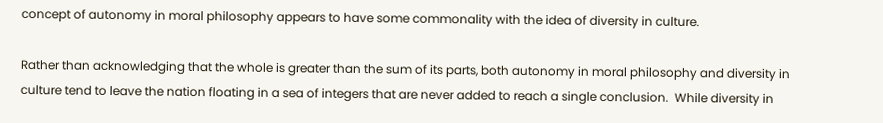concept of autonomy in moral philosophy appears to have some commonality with the idea of diversity in culture.

Rather than acknowledging that the whole is greater than the sum of its parts, both autonomy in moral philosophy and diversity in culture tend to leave the nation floating in a sea of integers that are never added to reach a single conclusion.  While diversity in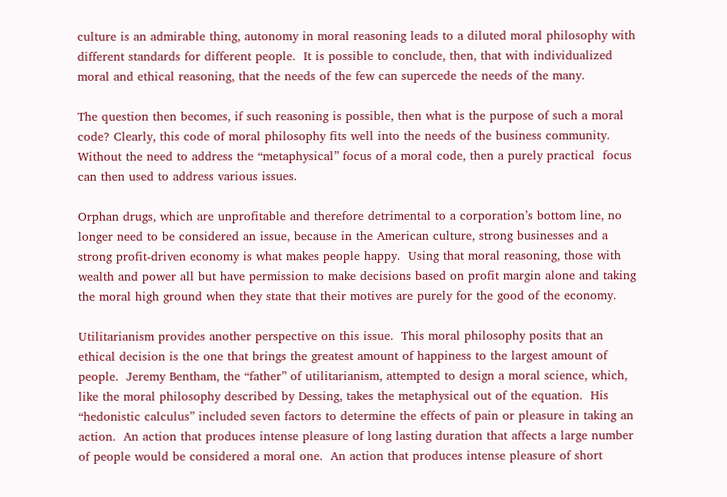culture is an admirable thing, autonomy in moral reasoning leads to a diluted moral philosophy with different standards for different people.  It is possible to conclude, then, that with individualized moral and ethical reasoning, that the needs of the few can supercede the needs of the many.

The question then becomes, if such reasoning is possible, then what is the purpose of such a moral code? Clearly, this code of moral philosophy fits well into the needs of the business community.  Without the need to address the “metaphysical” focus of a moral code, then a purely practical  focus can then used to address various issues.

Orphan drugs, which are unprofitable and therefore detrimental to a corporation’s bottom line, no longer need to be considered an issue, because in the American culture, strong businesses and a strong profit-driven economy is what makes people happy.  Using that moral reasoning, those with wealth and power all but have permission to make decisions based on profit margin alone and taking the moral high ground when they state that their motives are purely for the good of the economy.

Utilitarianism provides another perspective on this issue.  This moral philosophy posits that an ethical decision is the one that brings the greatest amount of happiness to the largest amount of people.  Jeremy Bentham, the “father” of utilitarianism, attempted to design a moral science, which, like the moral philosophy described by Dessing, takes the metaphysical out of the equation.  His “hedonistic calculus” included seven factors to determine the effects of pain or pleasure in taking an action.  An action that produces intense pleasure of long lasting duration that affects a large number of people would be considered a moral one.  An action that produces intense pleasure of short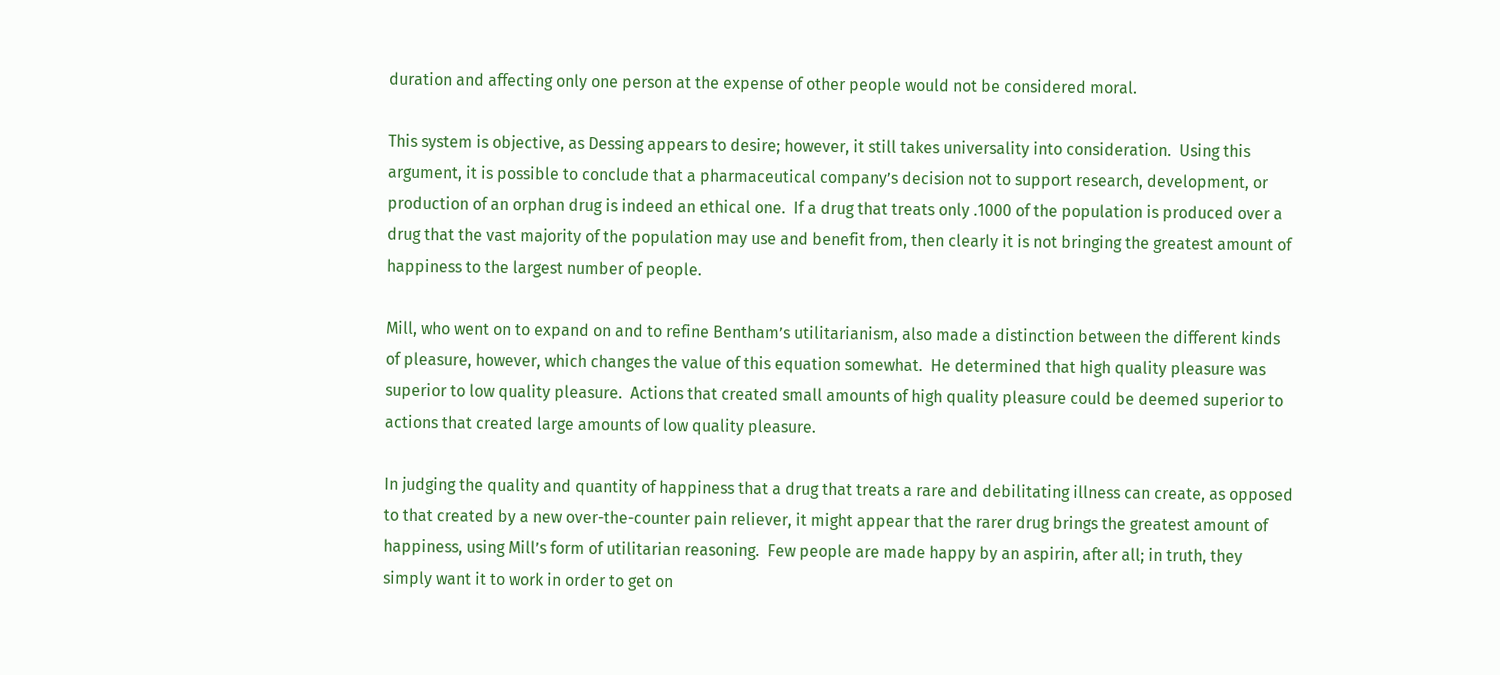duration and affecting only one person at the expense of other people would not be considered moral.

This system is objective, as Dessing appears to desire; however, it still takes universality into consideration.  Using this argument, it is possible to conclude that a pharmaceutical company’s decision not to support research, development, or production of an orphan drug is indeed an ethical one.  If a drug that treats only .1000 of the population is produced over a drug that the vast majority of the population may use and benefit from, then clearly it is not bringing the greatest amount of happiness to the largest number of people.

Mill, who went on to expand on and to refine Bentham’s utilitarianism, also made a distinction between the different kinds of pleasure, however, which changes the value of this equation somewhat.  He determined that high quality pleasure was superior to low quality pleasure.  Actions that created small amounts of high quality pleasure could be deemed superior to actions that created large amounts of low quality pleasure.

In judging the quality and quantity of happiness that a drug that treats a rare and debilitating illness can create, as opposed to that created by a new over-the-counter pain reliever, it might appear that the rarer drug brings the greatest amount of happiness, using Mill’s form of utilitarian reasoning.  Few people are made happy by an aspirin, after all; in truth, they simply want it to work in order to get on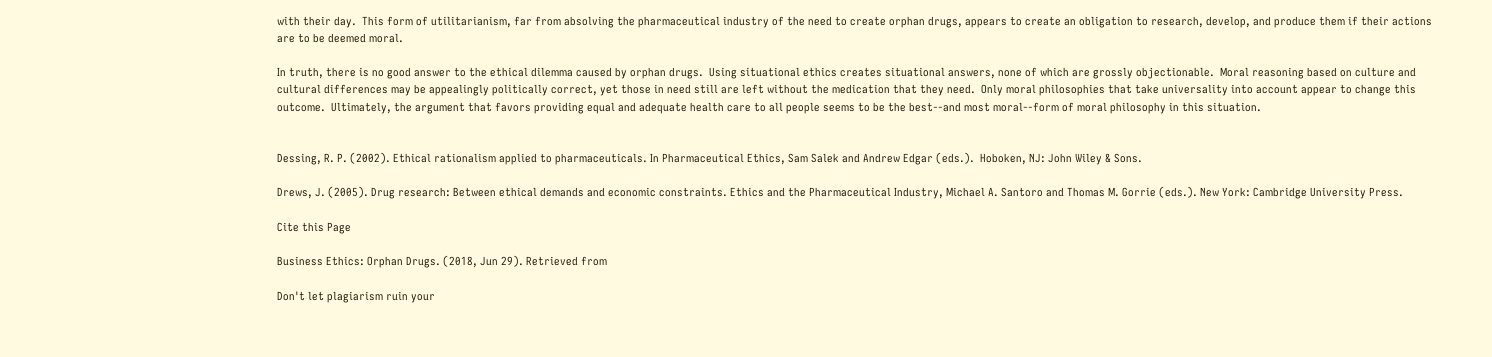with their day.  This form of utilitarianism, far from absolving the pharmaceutical industry of the need to create orphan drugs, appears to create an obligation to research, develop, and produce them if their actions are to be deemed moral.

In truth, there is no good answer to the ethical dilemma caused by orphan drugs.  Using situational ethics creates situational answers, none of which are grossly objectionable.  Moral reasoning based on culture and cultural differences may be appealingly politically correct, yet those in need still are left without the medication that they need.  Only moral philosophies that take universality into account appear to change this outcome.  Ultimately, the argument that favors providing equal and adequate health care to all people seems to be the best--and most moral--form of moral philosophy in this situation.


Dessing, R. P. (2002). Ethical rationalism applied to pharmaceuticals. In Pharmaceutical Ethics, Sam Salek and Andrew Edgar (eds.).  Hoboken, NJ: John Wiley & Sons.

Drews, J. (2005). Drug research: Between ethical demands and economic constraints. Ethics and the Pharmaceutical Industry, Michael A. Santoro and Thomas M. Gorrie (eds.). New York: Cambridge University Press.

Cite this Page

Business Ethics: Orphan Drugs. (2018, Jun 29). Retrieved from

Don't let plagiarism ruin your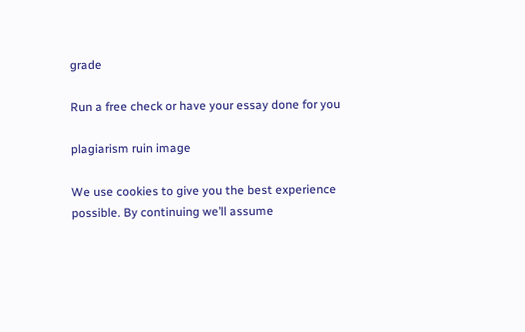grade

Run a free check or have your essay done for you

plagiarism ruin image

We use cookies to give you the best experience possible. By continuing we’ll assume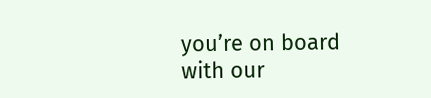you’re on board with our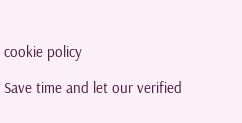cookie policy

Save time and let our verified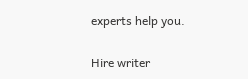experts help you.

Hire writer